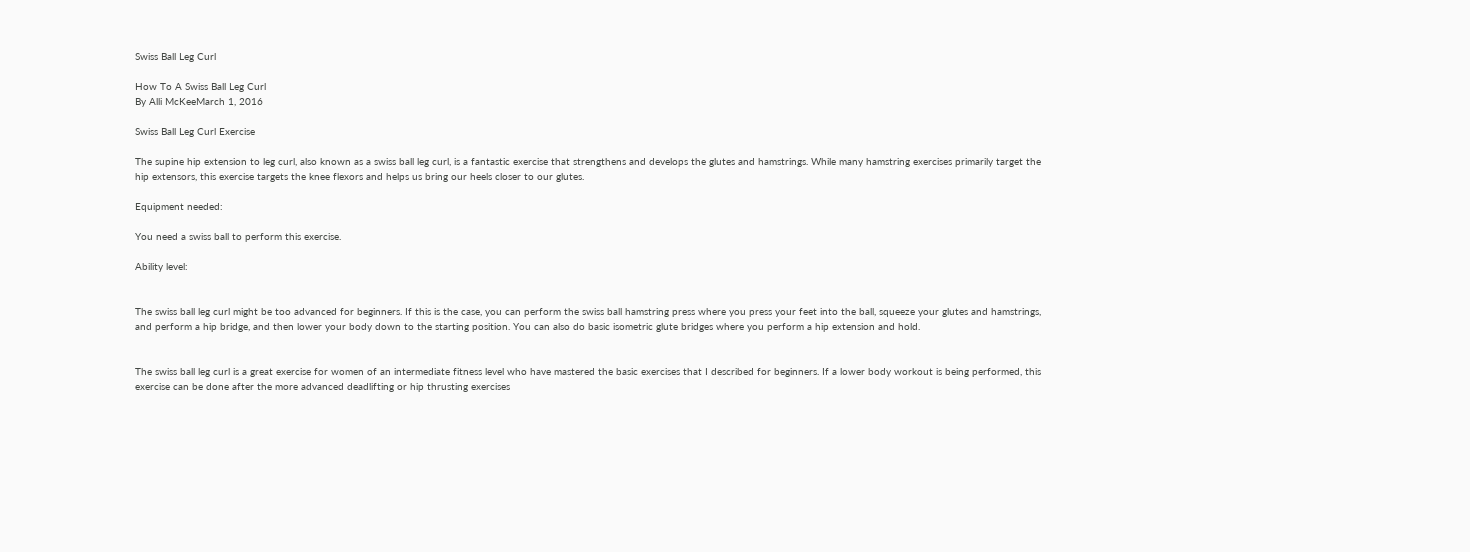Swiss Ball Leg Curl

How To A Swiss Ball Leg Curl
By Alli McKeeMarch 1, 2016

Swiss Ball Leg Curl Exercise

The supine hip extension to leg curl, also known as a swiss ball leg curl, is a fantastic exercise that strengthens and develops the glutes and hamstrings. While many hamstring exercises primarily target the hip extensors, this exercise targets the knee flexors and helps us bring our heels closer to our glutes.

Equipment needed:

You need a swiss ball to perform this exercise.

Ability level:


The swiss ball leg curl might be too advanced for beginners. If this is the case, you can perform the swiss ball hamstring press where you press your feet into the ball, squeeze your glutes and hamstrings, and perform a hip bridge, and then lower your body down to the starting position. You can also do basic isometric glute bridges where you perform a hip extension and hold.


The swiss ball leg curl is a great exercise for women of an intermediate fitness level who have mastered the basic exercises that I described for beginners. If a lower body workout is being performed, this exercise can be done after the more advanced deadlifting or hip thrusting exercises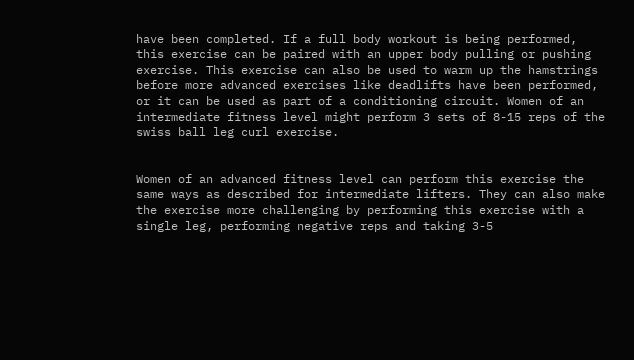have been completed. If a full body workout is being performed, this exercise can be paired with an upper body pulling or pushing exercise. This exercise can also be used to warm up the hamstrings before more advanced exercises like deadlifts have been performed, or it can be used as part of a conditioning circuit. Women of an intermediate fitness level might perform 3 sets of 8-15 reps of the swiss ball leg curl exercise.


Women of an advanced fitness level can perform this exercise the same ways as described for intermediate lifters. They can also make the exercise more challenging by performing this exercise with a single leg, performing negative reps and taking 3-5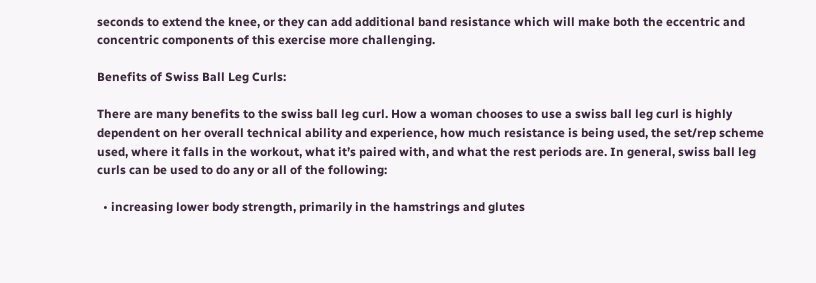seconds to extend the knee, or they can add additional band resistance which will make both the eccentric and concentric components of this exercise more challenging.

Benefits of Swiss Ball Leg Curls:

There are many benefits to the swiss ball leg curl. How a woman chooses to use a swiss ball leg curl is highly dependent on her overall technical ability and experience, how much resistance is being used, the set/rep scheme used, where it falls in the workout, what it’s paired with, and what the rest periods are. In general, swiss ball leg curls can be used to do any or all of the following:

  • increasing lower body strength, primarily in the hamstrings and glutes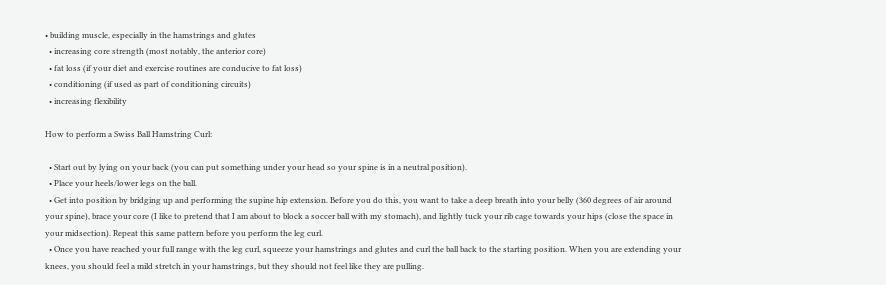• building muscle, especially in the hamstrings and glutes
  • increasing core strength (most notably, the anterior core)
  • fat loss (if your diet and exercise routines are conducive to fat loss)
  • conditioning (if used as part of conditioning circuits)
  • increasing flexibility

How to perform a Swiss Ball Hamstring Curl:

  • Start out by lying on your back (you can put something under your head so your spine is in a neutral position).
  • Place your heels/lower legs on the ball.
  • Get into position by bridging up and performing the supine hip extension. Before you do this, you want to take a deep breath into your belly (360 degrees of air around your spine), brace your core (I like to pretend that I am about to block a soccer ball with my stomach), and lightly tuck your rib cage towards your hips (close the space in your midsection). Repeat this same pattern before you perform the leg curl.
  • Once you have reached your full range with the leg curl, squeeze your hamstrings and glutes and curl the ball back to the starting position. When you are extending your knees, you should feel a mild stretch in your hamstrings, but they should not feel like they are pulling.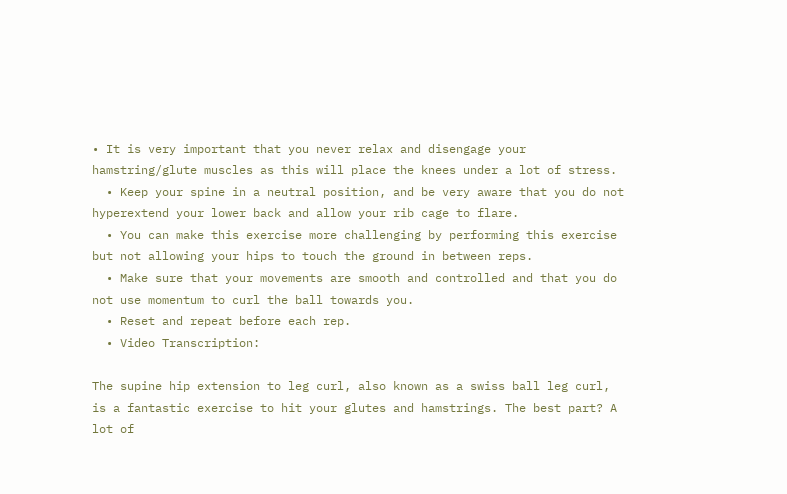• It is very important that you never relax and disengage your hamstring/glute muscles as this will place the knees under a lot of stress.
  • Keep your spine in a neutral position, and be very aware that you do not hyperextend your lower back and allow your rib cage to flare.
  • You can make this exercise more challenging by performing this exercise but not allowing your hips to touch the ground in between reps.
  • Make sure that your movements are smooth and controlled and that you do not use momentum to curl the ball towards you.
  • Reset and repeat before each rep.
  • Video Transcription:

The supine hip extension to leg curl, also known as a swiss ball leg curl, is a fantastic exercise to hit your glutes and hamstrings. The best part? A lot of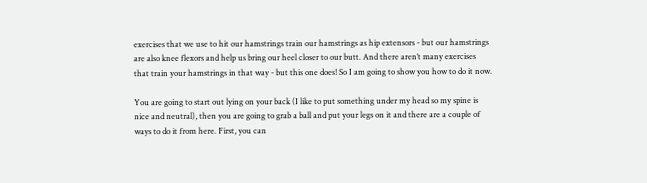exercises that we use to hit our hamstrings train our hamstrings as hip extensors - but our hamstrings are also knee flexors and help us bring our heel closer to our butt. And there aren’t many exercises that train your hamstrings in that way - but this one does! So I am going to show you how to do it now.

You are going to start out lying on your back (I like to put something under my head so my spine is nice and neutral), then you are going to grab a ball and put your legs on it and there are a couple of ways to do it from here. First, you can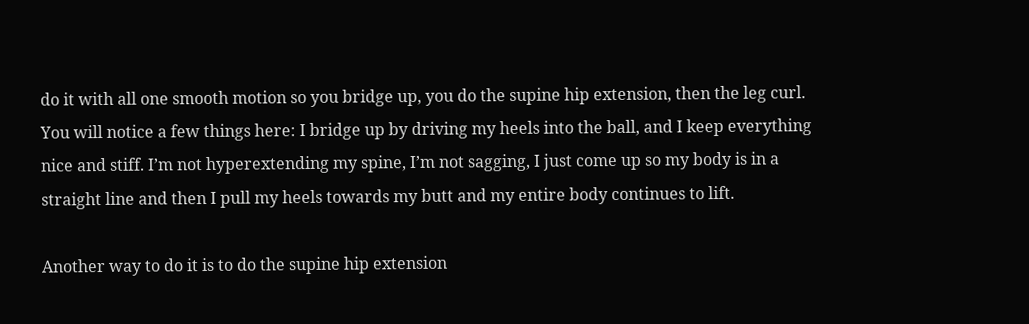do it with all one smooth motion so you bridge up, you do the supine hip extension, then the leg curl. You will notice a few things here: I bridge up by driving my heels into the ball, and I keep everything nice and stiff. I’m not hyperextending my spine, I’m not sagging, I just come up so my body is in a straight line and then I pull my heels towards my butt and my entire body continues to lift.

Another way to do it is to do the supine hip extension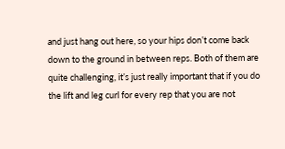and just hang out here, so your hips don’t come back down to the ground in between reps. Both of them are quite challenging, it’s just really important that if you do the lift and leg curl for every rep that you are not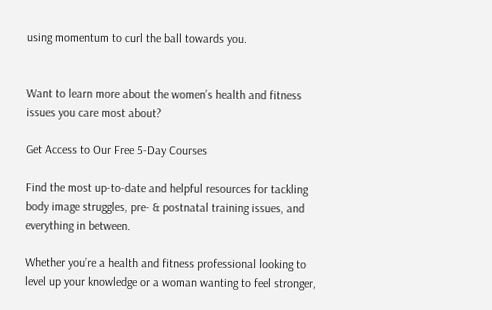using momentum to curl the ball towards you.


Want to learn more about the women’s health and fitness issues you care most about?

Get Access to Our Free 5-Day Courses

Find the most up-to-date and helpful resources for tackling body image struggles, pre- & postnatal training issues, and everything in between.

Whether you’re a health and fitness professional looking to level up your knowledge or a woman wanting to feel stronger,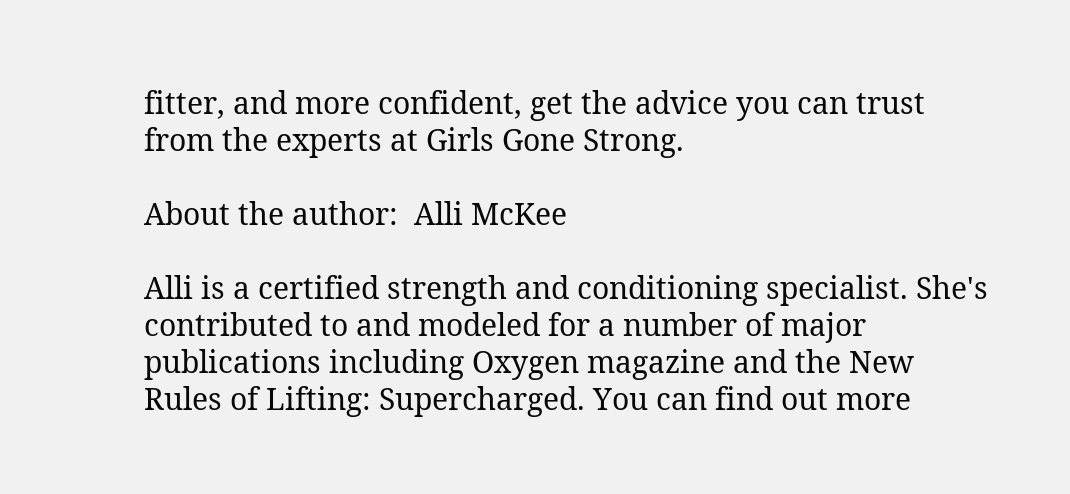fitter, and more confident, get the advice you can trust from the experts at Girls Gone Strong.

About the author:  Alli McKee

Alli is a certified strength and conditioning specialist. She's contributed to and modeled for a number of major publications including Oxygen magazine and the New Rules of Lifting: Supercharged. You can find out more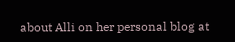about Alli on her personal blog at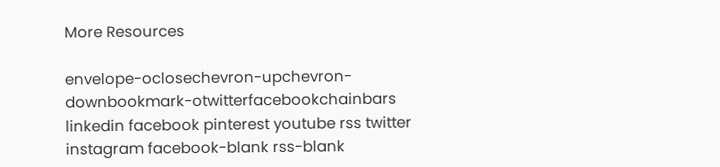More Resources

envelope-oclosechevron-upchevron-downbookmark-otwitterfacebookchainbars linkedin facebook pinterest youtube rss twitter instagram facebook-blank rss-blank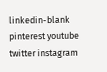linkedin-blank pinterest youtube twitter instagram